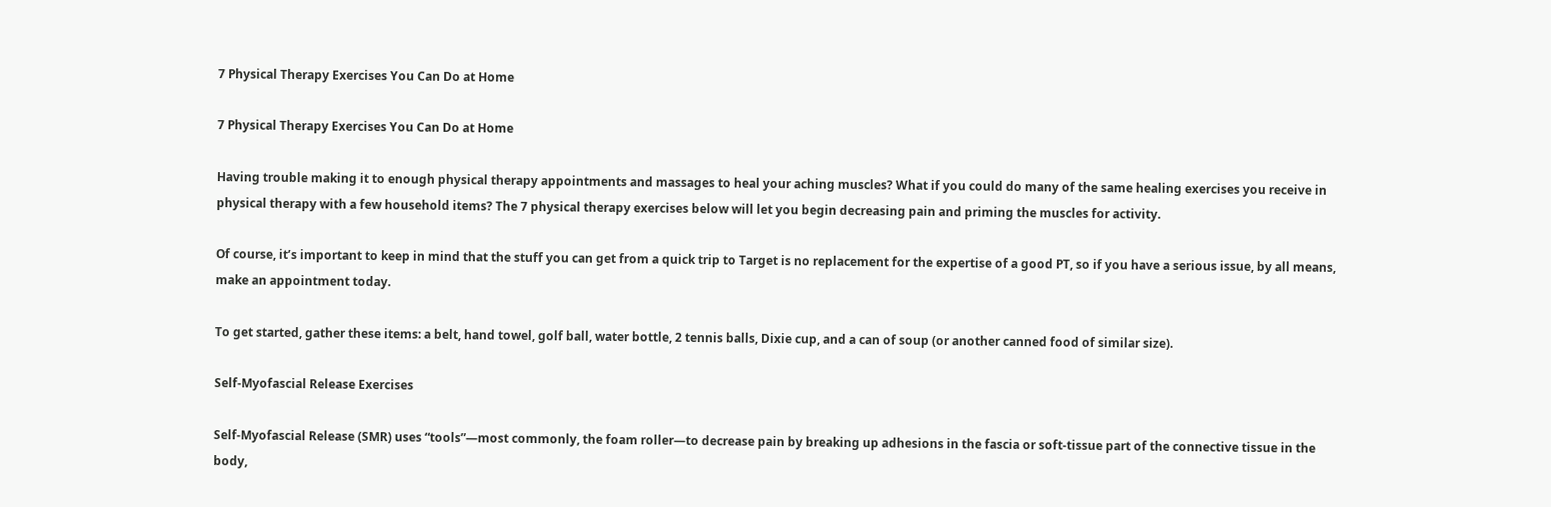7 Physical Therapy Exercises You Can Do at Home

7 Physical Therapy Exercises You Can Do at Home

Having trouble making it to enough physical therapy appointments and massages to heal your aching muscles? What if you could do many of the same healing exercises you receive in physical therapy with a few household items? The 7 physical therapy exercises below will let you begin decreasing pain and priming the muscles for activity.

Of course, it’s important to keep in mind that the stuff you can get from a quick trip to Target is no replacement for the expertise of a good PT, so if you have a serious issue, by all means, make an appointment today.

To get started, gather these items: a belt, hand towel, golf ball, water bottle, 2 tennis balls, Dixie cup, and a can of soup (or another canned food of similar size).

Self-Myofascial Release Exercises

Self-Myofascial Release (SMR) uses “tools”—most commonly, the foam roller—to decrease pain by breaking up adhesions in the fascia or soft-tissue part of the connective tissue in the body,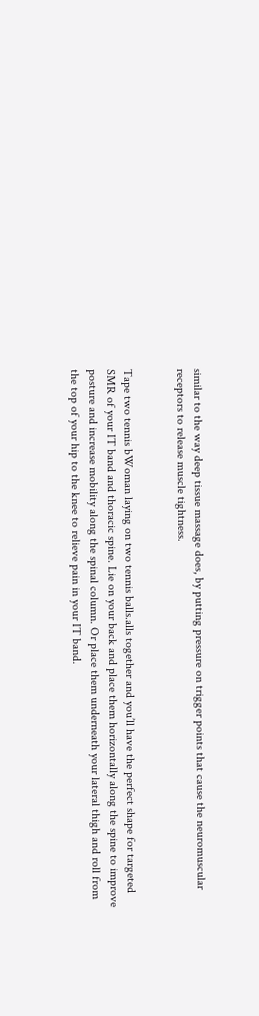similar to the way deep tissue massage does, by putting pressure on trigger points that cause the neuromuscular receptors to release muscle tightness.


Tape two tennis bWoman laying on two tennis balls.alls together and you’ll have the perfect shape for targeted SMR of your IT band and thoracic spine. Lie on your back and place them horizontally along the spine to improve posture and increase mobility along the spinal column. Or place them underneath your lateral thigh and roll from the top of your hip to the knee to relieve pain in your IT band.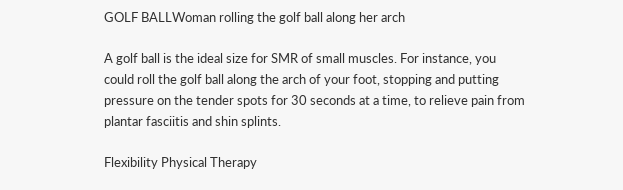GOLF BALLWoman rolling the golf ball along her arch

A golf ball is the ideal size for SMR of small muscles. For instance, you could roll the golf ball along the arch of your foot, stopping and putting pressure on the tender spots for 30 seconds at a time, to relieve pain from plantar fasciitis and shin splints.

Flexibility Physical Therapy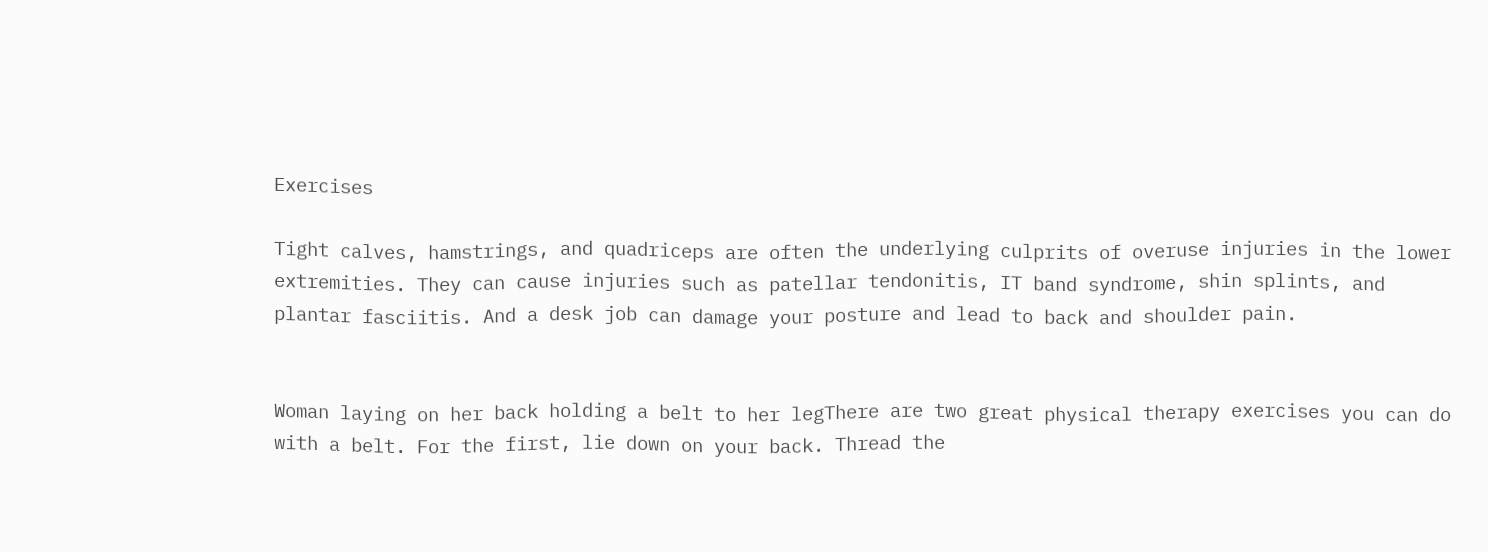Exercises

Tight calves, hamstrings, and quadriceps are often the underlying culprits of overuse injuries in the lower extremities. They can cause injuries such as patellar tendonitis, IT band syndrome, shin splints, and plantar fasciitis. And a desk job can damage your posture and lead to back and shoulder pain.


Woman laying on her back holding a belt to her legThere are two great physical therapy exercises you can do with a belt. For the first, lie down on your back. Thread the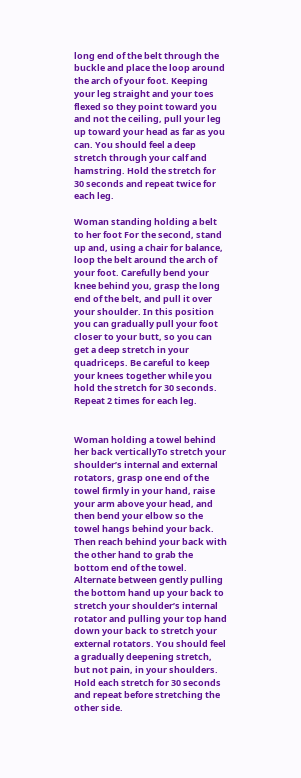long end of the belt through the buckle and place the loop around the arch of your foot. Keeping your leg straight and your toes flexed so they point toward you and not the ceiling, pull your leg up toward your head as far as you can. You should feel a deep stretch through your calf and hamstring. Hold the stretch for 30 seconds and repeat twice for each leg.

Woman standing holding a belt to her foot For the second, stand up and, using a chair for balance, loop the belt around the arch of your foot. Carefully bend your knee behind you, grasp the long end of the belt, and pull it over your shoulder. In this position you can gradually pull your foot closer to your butt, so you can get a deep stretch in your quadriceps. Be careful to keep your knees together while you hold the stretch for 30 seconds. Repeat 2 times for each leg.


Woman holding a towel behind her back verticallyTo stretch your shoulder’s internal and external rotators, grasp one end of the towel firmly in your hand, raise your arm above your head, and then bend your elbow so the towel hangs behind your back. Then reach behind your back with the other hand to grab the bottom end of the towel. Alternate between gently pulling the bottom hand up your back to stretch your shoulder’s internal rotator and pulling your top hand down your back to stretch your external rotators. You should feel a gradually deepening stretch, but not pain, in your shoulders. Hold each stretch for 30 seconds and repeat before stretching the other side.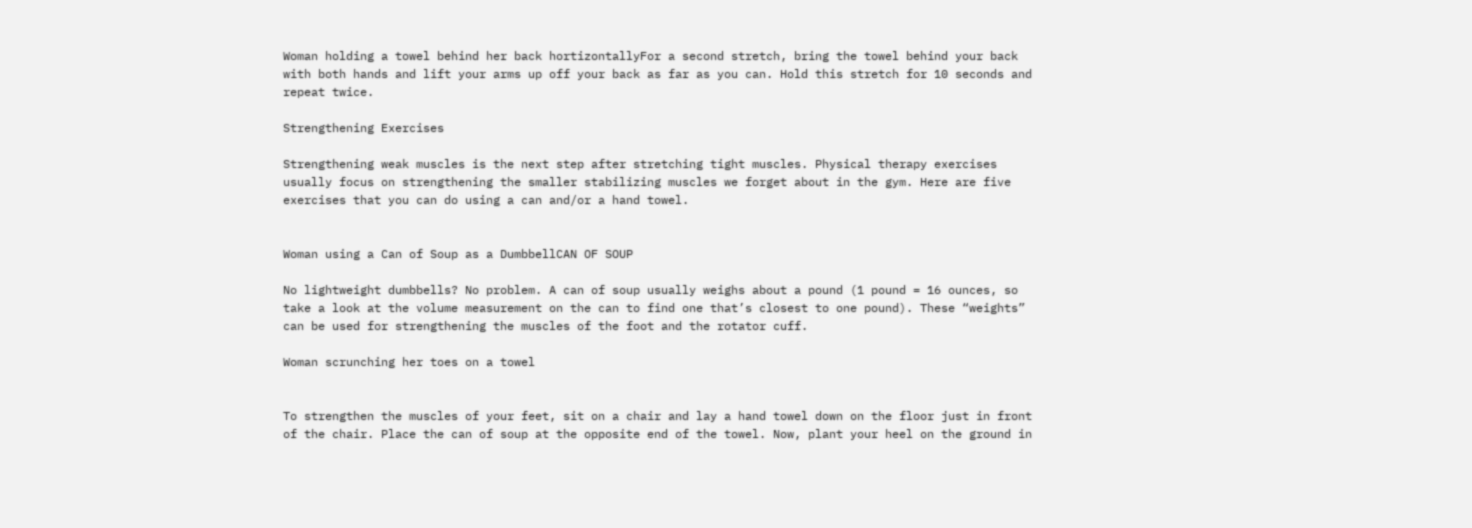Woman holding a towel behind her back hortizontallyFor a second stretch, bring the towel behind your back with both hands and lift your arms up off your back as far as you can. Hold this stretch for 10 seconds and repeat twice.

Strengthening Exercises

Strengthening weak muscles is the next step after stretching tight muscles. Physical therapy exercises usually focus on strengthening the smaller stabilizing muscles we forget about in the gym. Here are five exercises that you can do using a can and/or a hand towel.


Woman using a Can of Soup as a DumbbellCAN OF SOUP

No lightweight dumbbells? No problem. A can of soup usually weighs about a pound (1 pound = 16 ounces, so take a look at the volume measurement on the can to find one that’s closest to one pound). These “weights” can be used for strengthening the muscles of the foot and the rotator cuff.

Woman scrunching her toes on a towel


To strengthen the muscles of your feet, sit on a chair and lay a hand towel down on the floor just in front of the chair. Place the can of soup at the opposite end of the towel. Now, plant your heel on the ground in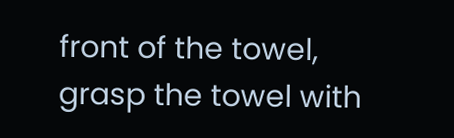front of the towel, grasp the towel with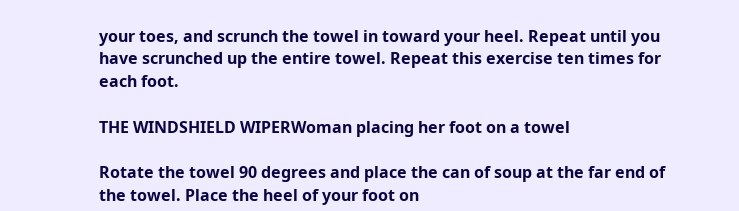your toes, and scrunch the towel in toward your heel. Repeat until you have scrunched up the entire towel. Repeat this exercise ten times for each foot.

THE WINDSHIELD WIPERWoman placing her foot on a towel

Rotate the towel 90 degrees and place the can of soup at the far end of the towel. Place the heel of your foot on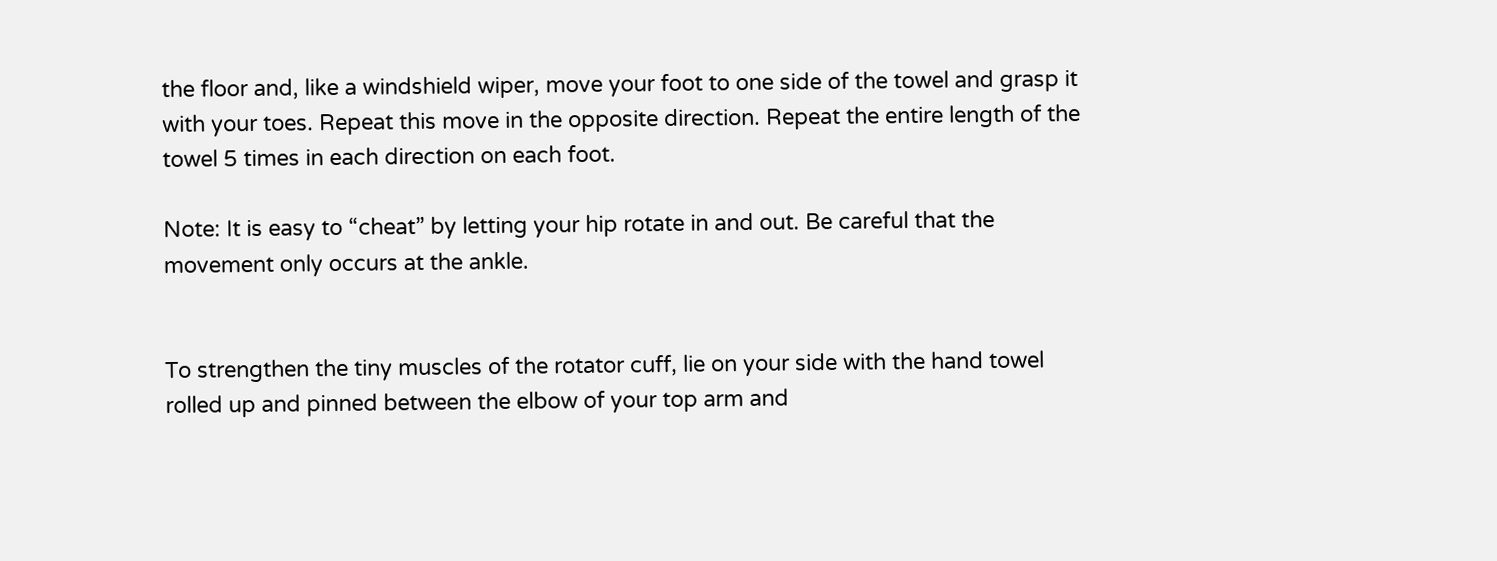the floor and, like a windshield wiper, move your foot to one side of the towel and grasp it with your toes. Repeat this move in the opposite direction. Repeat the entire length of the towel 5 times in each direction on each foot.

Note: It is easy to “cheat” by letting your hip rotate in and out. Be careful that the movement only occurs at the ankle.


To strengthen the tiny muscles of the rotator cuff, lie on your side with the hand towel rolled up and pinned between the elbow of your top arm and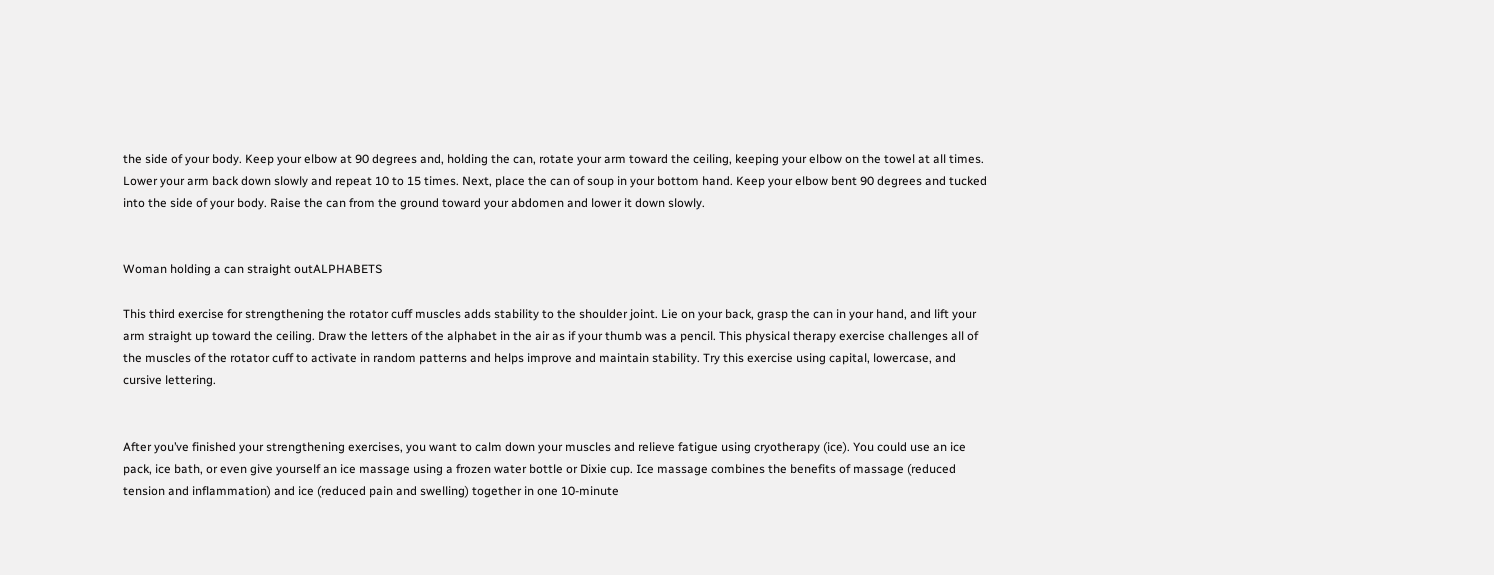the side of your body. Keep your elbow at 90 degrees and, holding the can, rotate your arm toward the ceiling, keeping your elbow on the towel at all times. Lower your arm back down slowly and repeat 10 to 15 times. Next, place the can of soup in your bottom hand. Keep your elbow bent 90 degrees and tucked into the side of your body. Raise the can from the ground toward your abdomen and lower it down slowly.


Woman holding a can straight outALPHABETS

This third exercise for strengthening the rotator cuff muscles adds stability to the shoulder joint. Lie on your back, grasp the can in your hand, and lift your arm straight up toward the ceiling. Draw the letters of the alphabet in the air as if your thumb was a pencil. This physical therapy exercise challenges all of the muscles of the rotator cuff to activate in random patterns and helps improve and maintain stability. Try this exercise using capital, lowercase, and cursive lettering.


After you’ve finished your strengthening exercises, you want to calm down your muscles and relieve fatigue using cryotherapy (ice). You could use an ice pack, ice bath, or even give yourself an ice massage using a frozen water bottle or Dixie cup. Ice massage combines the benefits of massage (reduced tension and inflammation) and ice (reduced pain and swelling) together in one 10-minute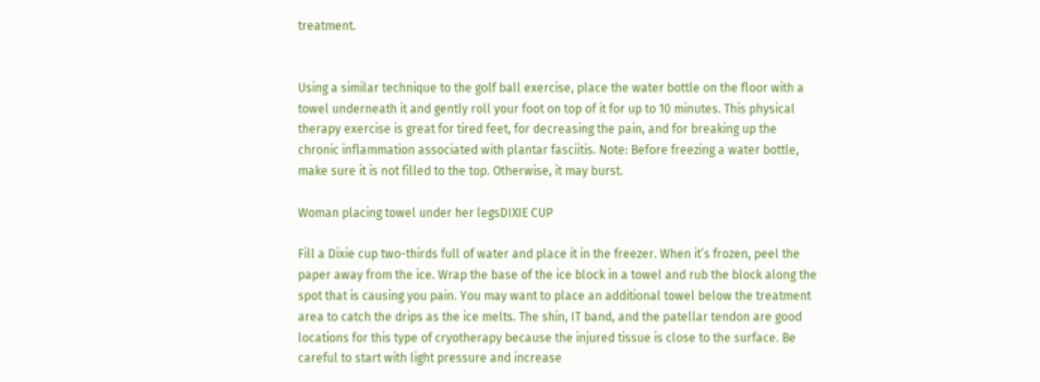treatment.


Using a similar technique to the golf ball exercise, place the water bottle on the floor with a towel underneath it and gently roll your foot on top of it for up to 10 minutes. This physical therapy exercise is great for tired feet, for decreasing the pain, and for breaking up the chronic inflammation associated with plantar fasciitis. Note: Before freezing a water bottle, make sure it is not filled to the top. Otherwise, it may burst.

Woman placing towel under her legsDIXIE CUP

Fill a Dixie cup two-thirds full of water and place it in the freezer. When it’s frozen, peel the paper away from the ice. Wrap the base of the ice block in a towel and rub the block along the spot that is causing you pain. You may want to place an additional towel below the treatment area to catch the drips as the ice melts. The shin, IT band, and the patellar tendon are good locations for this type of cryotherapy because the injured tissue is close to the surface. Be careful to start with light pressure and increase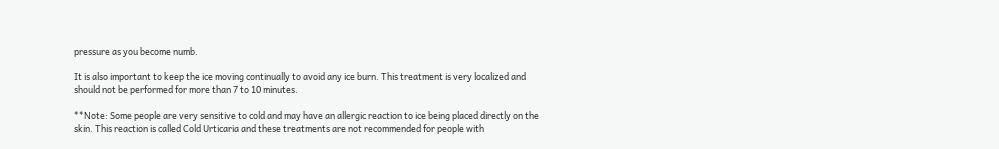pressure as you become numb.

It is also important to keep the ice moving continually to avoid any ice burn. This treatment is very localized and should not be performed for more than 7 to 10 minutes.

**Note: Some people are very sensitive to cold and may have an allergic reaction to ice being placed directly on the skin. This reaction is called Cold Urticaria and these treatments are not recommended for people with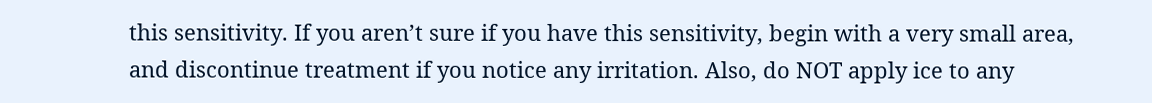this sensitivity. If you aren’t sure if you have this sensitivity, begin with a very small area, and discontinue treatment if you notice any irritation. Also, do NOT apply ice to any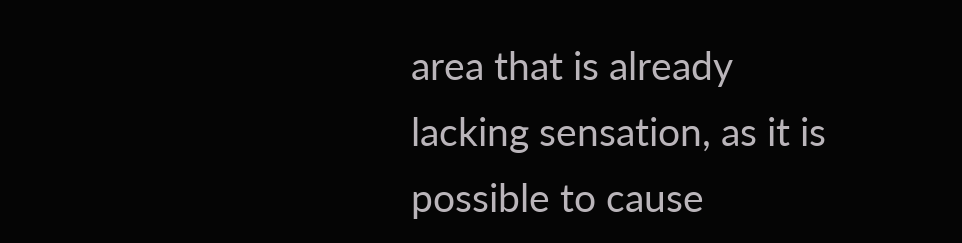area that is already lacking sensation, as it is possible to cause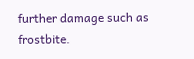further damage such as frostbite.